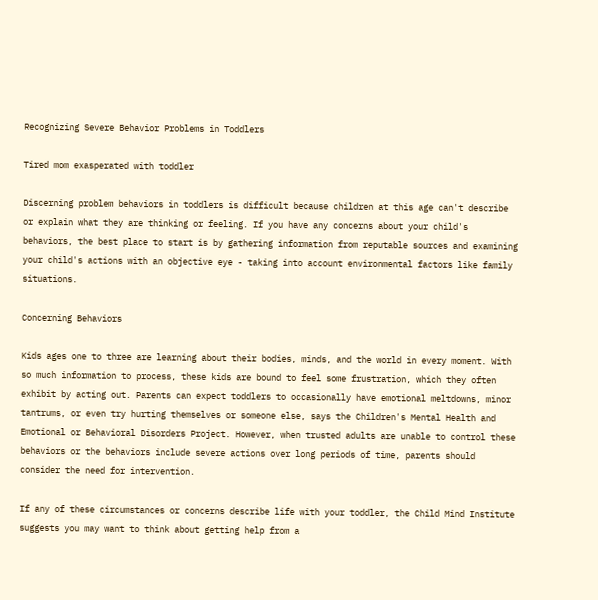Recognizing Severe Behavior Problems in Toddlers

Tired mom exasperated with toddler

Discerning problem behaviors in toddlers is difficult because children at this age can't describe or explain what they are thinking or feeling. If you have any concerns about your child's behaviors, the best place to start is by gathering information from reputable sources and examining your child's actions with an objective eye - taking into account environmental factors like family situations.

Concerning Behaviors

Kids ages one to three are learning about their bodies, minds, and the world in every moment. With so much information to process, these kids are bound to feel some frustration, which they often exhibit by acting out. Parents can expect toddlers to occasionally have emotional meltdowns, minor tantrums, or even try hurting themselves or someone else, says the Children's Mental Health and Emotional or Behavioral Disorders Project. However, when trusted adults are unable to control these behaviors or the behaviors include severe actions over long periods of time, parents should consider the need for intervention.

If any of these circumstances or concerns describe life with your toddler, the Child Mind Institute suggests you may want to think about getting help from a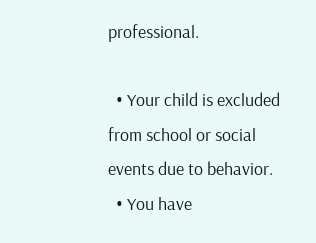professional.

  • Your child is excluded from school or social events due to behavior.
  • You have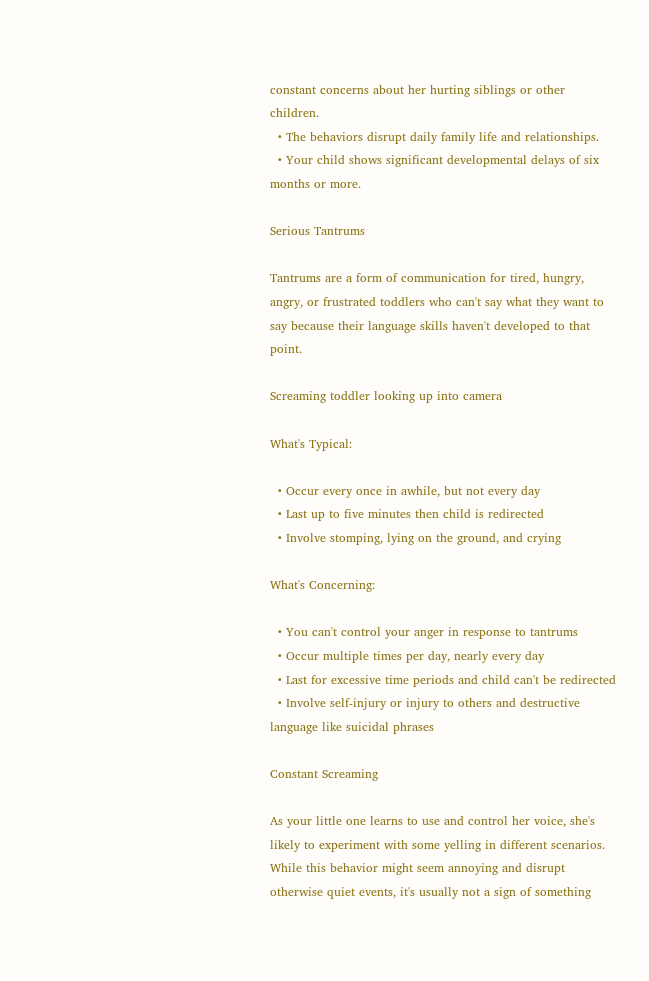constant concerns about her hurting siblings or other children.
  • The behaviors disrupt daily family life and relationships.
  • Your child shows significant developmental delays of six months or more.

Serious Tantrums

Tantrums are a form of communication for tired, hungry, angry, or frustrated toddlers who can't say what they want to say because their language skills haven't developed to that point.

Screaming toddler looking up into camera

What's Typical:

  • Occur every once in awhile, but not every day
  • Last up to five minutes then child is redirected
  • Involve stomping, lying on the ground, and crying

What's Concerning:

  • You can't control your anger in response to tantrums
  • Occur multiple times per day, nearly every day
  • Last for excessive time periods and child can't be redirected
  • Involve self-injury or injury to others and destructive language like suicidal phrases

Constant Screaming

As your little one learns to use and control her voice, she's likely to experiment with some yelling in different scenarios. While this behavior might seem annoying and disrupt otherwise quiet events, it's usually not a sign of something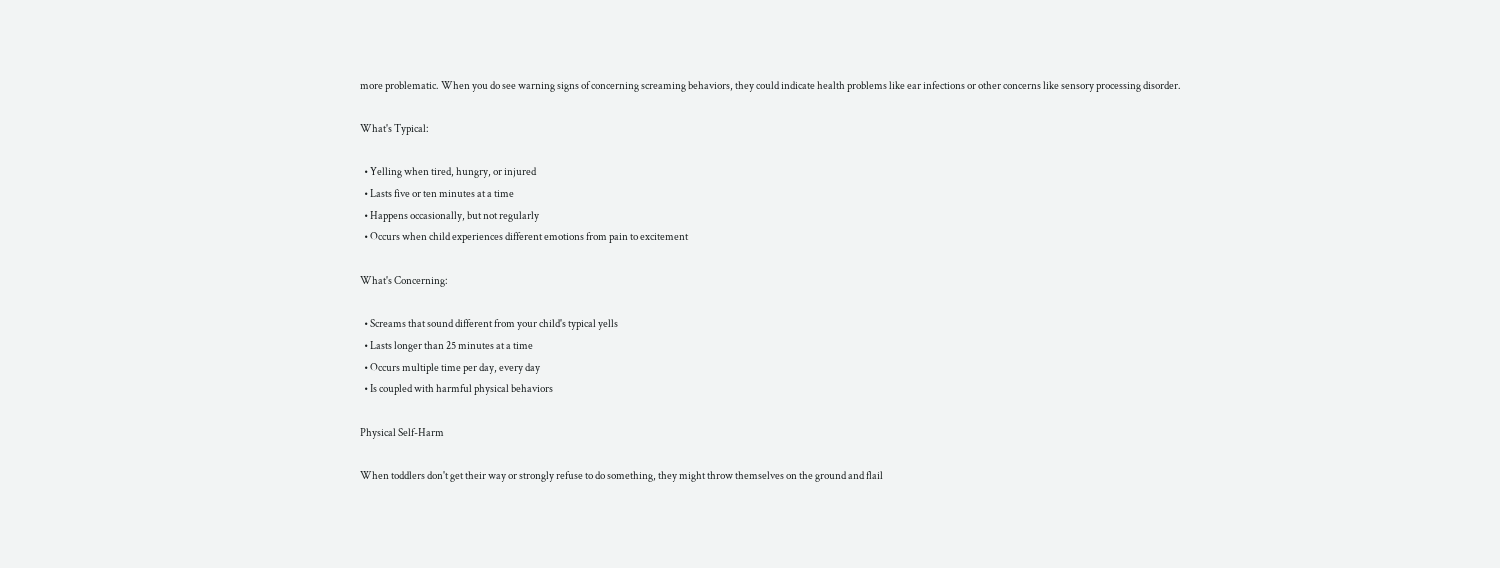more problematic. When you do see warning signs of concerning screaming behaviors, they could indicate health problems like ear infections or other concerns like sensory processing disorder.

What's Typical:

  • Yelling when tired, hungry, or injured
  • Lasts five or ten minutes at a time
  • Happens occasionally, but not regularly
  • Occurs when child experiences different emotions from pain to excitement

What's Concerning:

  • Screams that sound different from your child's typical yells
  • Lasts longer than 25 minutes at a time
  • Occurs multiple time per day, every day
  • Is coupled with harmful physical behaviors

Physical Self-Harm

When toddlers don't get their way or strongly refuse to do something, they might throw themselves on the ground and flail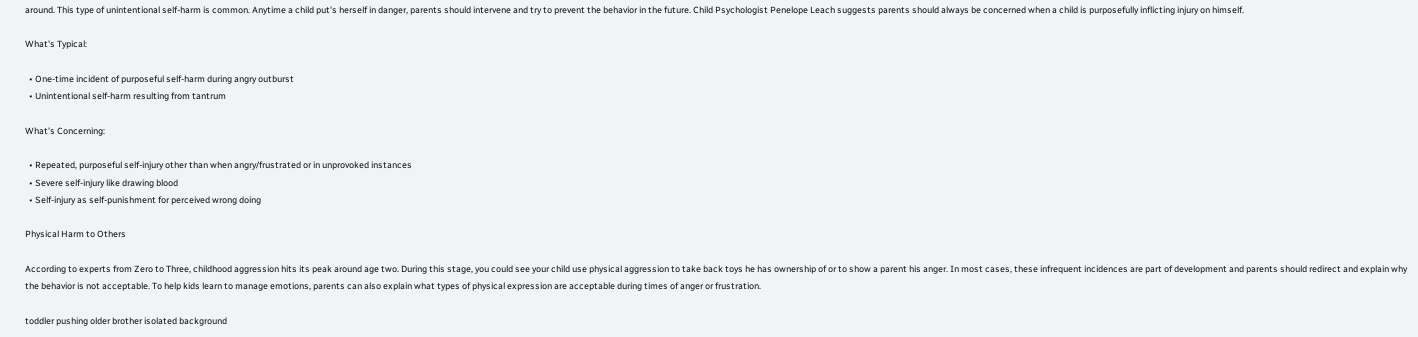around. This type of unintentional self-harm is common. Anytime a child put's herself in danger, parents should intervene and try to prevent the behavior in the future. Child Psychologist Penelope Leach suggests parents should always be concerned when a child is purposefully inflicting injury on himself.

What's Typical:

  • One-time incident of purposeful self-harm during angry outburst
  • Unintentional self-harm resulting from tantrum

What's Concerning:

  • Repeated, purposeful self-injury other than when angry/frustrated or in unprovoked instances
  • Severe self-injury like drawing blood
  • Self-injury as self-punishment for perceived wrong doing

Physical Harm to Others

According to experts from Zero to Three, childhood aggression hits its peak around age two. During this stage, you could see your child use physical aggression to take back toys he has ownership of or to show a parent his anger. In most cases, these infrequent incidences are part of development and parents should redirect and explain why the behavior is not acceptable. To help kids learn to manage emotions, parents can also explain what types of physical expression are acceptable during times of anger or frustration.

toddler pushing older brother isolated background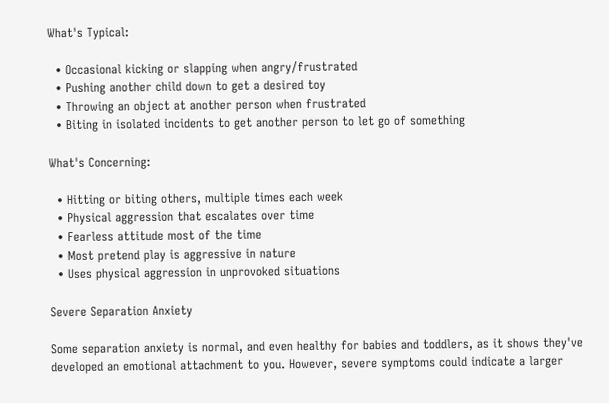What's Typical:

  • Occasional kicking or slapping when angry/frustrated
  • Pushing another child down to get a desired toy
  • Throwing an object at another person when frustrated
  • Biting in isolated incidents to get another person to let go of something

What's Concerning:

  • Hitting or biting others, multiple times each week
  • Physical aggression that escalates over time
  • Fearless attitude most of the time
  • Most pretend play is aggressive in nature
  • Uses physical aggression in unprovoked situations

Severe Separation Anxiety

Some separation anxiety is normal, and even healthy for babies and toddlers, as it shows they've developed an emotional attachment to you. However, severe symptoms could indicate a larger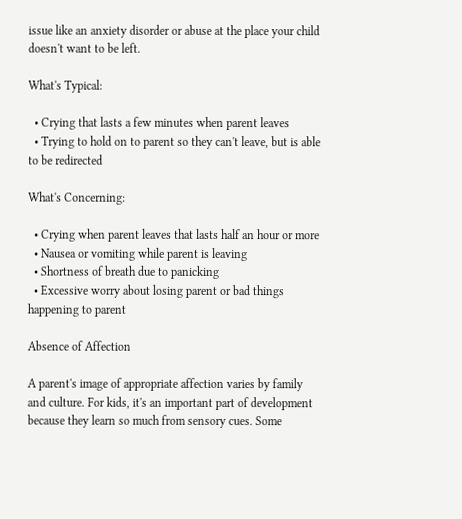issue like an anxiety disorder or abuse at the place your child doesn't want to be left.

What's Typical:

  • Crying that lasts a few minutes when parent leaves
  • Trying to hold on to parent so they can't leave, but is able to be redirected

What's Concerning:

  • Crying when parent leaves that lasts half an hour or more
  • Nausea or vomiting while parent is leaving
  • Shortness of breath due to panicking
  • Excessive worry about losing parent or bad things happening to parent

Absence of Affection

A parent's image of appropriate affection varies by family and culture. For kids, it's an important part of development because they learn so much from sensory cues. Some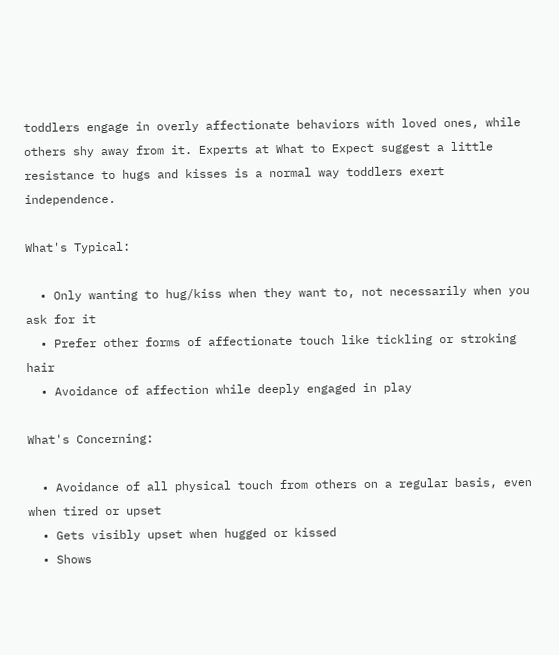toddlers engage in overly affectionate behaviors with loved ones, while others shy away from it. Experts at What to Expect suggest a little resistance to hugs and kisses is a normal way toddlers exert independence.

What's Typical:

  • Only wanting to hug/kiss when they want to, not necessarily when you ask for it
  • Prefer other forms of affectionate touch like tickling or stroking hair
  • Avoidance of affection while deeply engaged in play

What's Concerning:

  • Avoidance of all physical touch from others on a regular basis, even when tired or upset
  • Gets visibly upset when hugged or kissed
  • Shows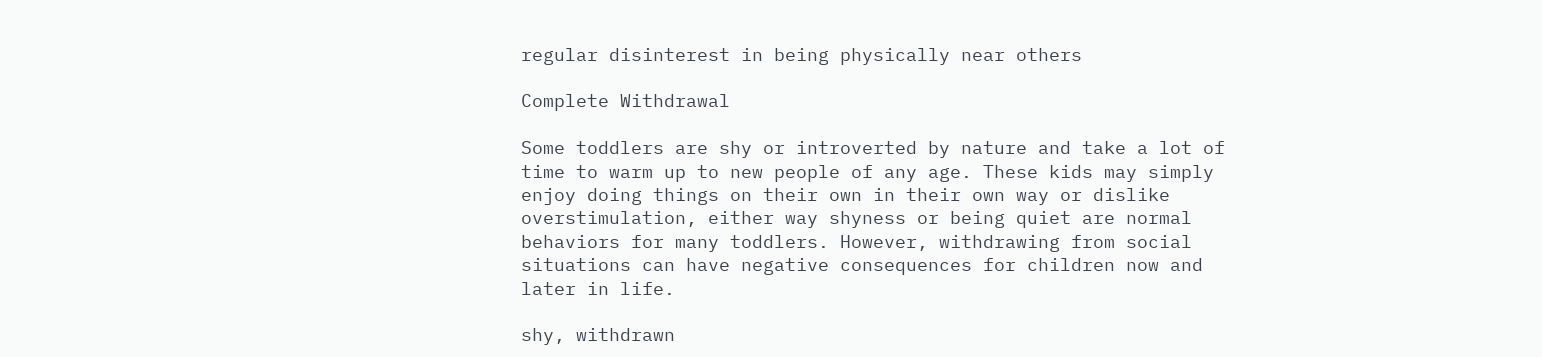regular disinterest in being physically near others

Complete Withdrawal

Some toddlers are shy or introverted by nature and take a lot of time to warm up to new people of any age. These kids may simply enjoy doing things on their own in their own way or dislike overstimulation, either way shyness or being quiet are normal behaviors for many toddlers. However, withdrawing from social situations can have negative consequences for children now and later in life.

shy, withdrawn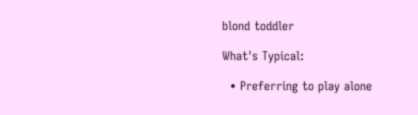blond toddler

What's Typical:

  • Preferring to play alone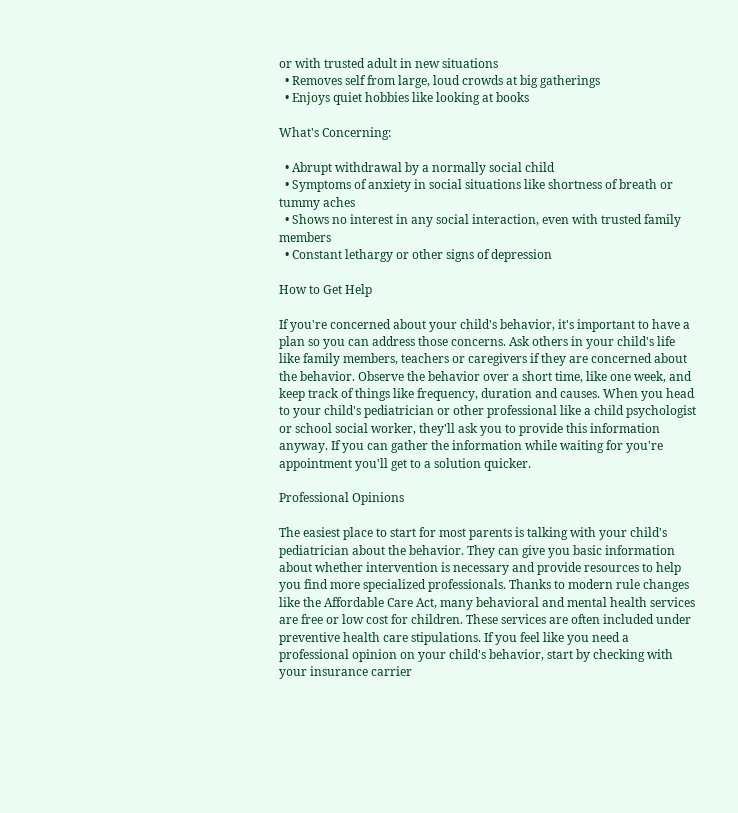or with trusted adult in new situations
  • Removes self from large, loud crowds at big gatherings
  • Enjoys quiet hobbies like looking at books

What's Concerning:

  • Abrupt withdrawal by a normally social child
  • Symptoms of anxiety in social situations like shortness of breath or tummy aches
  • Shows no interest in any social interaction, even with trusted family members
  • Constant lethargy or other signs of depression

How to Get Help

If you're concerned about your child's behavior, it's important to have a plan so you can address those concerns. Ask others in your child's life like family members, teachers or caregivers if they are concerned about the behavior. Observe the behavior over a short time, like one week, and keep track of things like frequency, duration and causes. When you head to your child's pediatrician or other professional like a child psychologist or school social worker, they'll ask you to provide this information anyway. If you can gather the information while waiting for you're appointment you'll get to a solution quicker.

Professional Opinions

The easiest place to start for most parents is talking with your child's pediatrician about the behavior. They can give you basic information about whether intervention is necessary and provide resources to help you find more specialized professionals. Thanks to modern rule changes like the Affordable Care Act, many behavioral and mental health services are free or low cost for children. These services are often included under preventive health care stipulations. If you feel like you need a professional opinion on your child's behavior, start by checking with your insurance carrier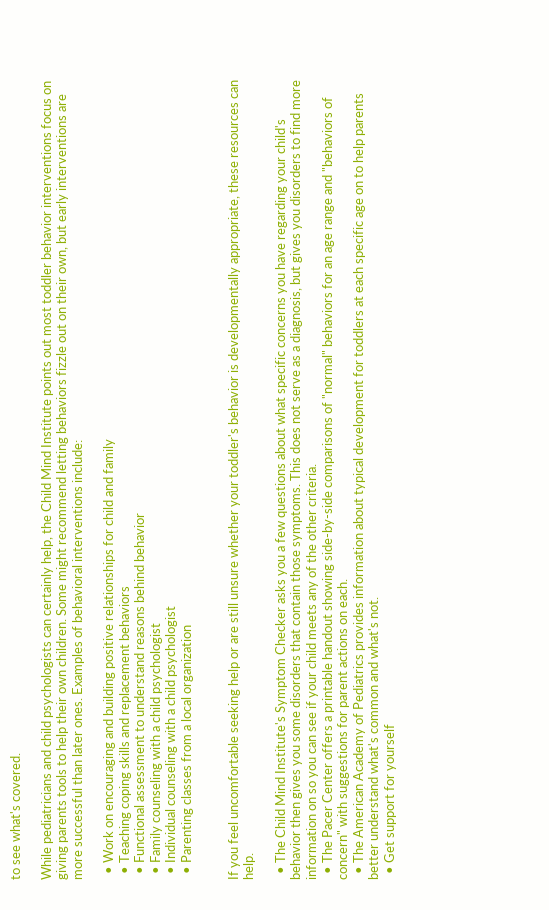to see what's covered.

While pediatricians and child psychologists can certainly help, the Child Mind Institute points out most toddler behavior interventions focus on giving parents tools to help their own children. Some might recommend letting behaviors fizzle out on their own, but early interventions are more successful than later ones. Examples of behavioral interventions include:

  • Work on encouraging and building positive relationships for child and family
  • Teaching coping skills and replacement behaviors
  • Functional assessment to understand reasons behind behavior
  • Family counseling with a child psychologist
  • Individual counseling with a child psychologist
  • Parenting classes from a local organization


If you feel uncomfortable seeking help or are still unsure whether your toddler's behavior is developmentally appropriate, these resources can help.

  • The Child Mind Institute's Symptom Checker asks you a few questions about what specific concerns you have regarding your child's behavior then gives you some disorders that contain those symptoms. This does not serve as a diagnosis, but gives you disorders to find more information on so you can see if your child meets any of the other criteria.
  • The Pacer Center offers a printable handout showing side-by-side comparisons of "normal" behaviors for an age range and "behaviors of concern" with suggestions for parent actions on each.
  • The American Academy of Pediatrics provides information about typical development for toddlers at each specific age on to help parents better understand what's common and what's not.
  • Get support for yourself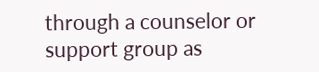through a counselor or support group as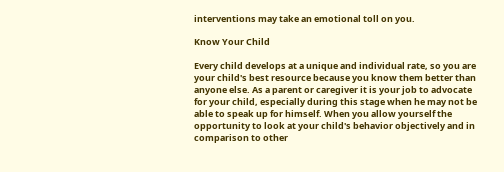interventions may take an emotional toll on you.

Know Your Child

Every child develops at a unique and individual rate, so you are your child's best resource because you know them better than anyone else. As a parent or caregiver it is your job to advocate for your child, especially during this stage when he may not be able to speak up for himself. When you allow yourself the opportunity to look at your child's behavior objectively and in comparison to other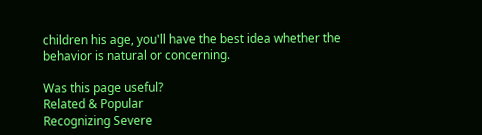children his age, you'll have the best idea whether the behavior is natural or concerning.

Was this page useful?
Related & Popular
Recognizing Severe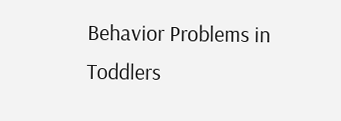Behavior Problems in Toddlers